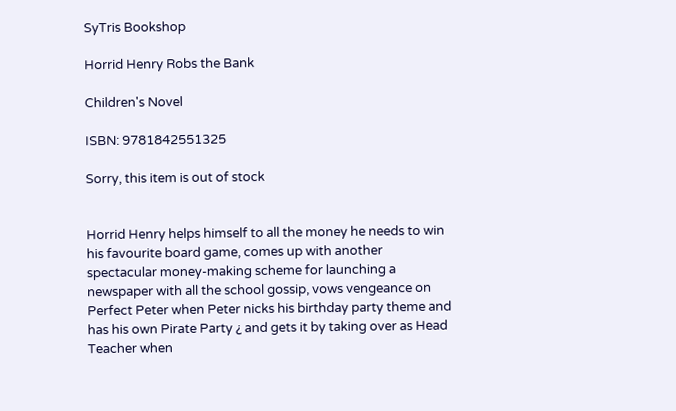SyTris Bookshop

Horrid Henry Robs the Bank

Children's Novel

ISBN: 9781842551325

Sorry, this item is out of stock


Horrid Henry helps himself to all the money he needs to win his favourite board game, comes up with another spectacular money-making scheme for launching a newspaper with all the school gossip, vows vengeance on Perfect Peter when Peter nicks his birthday party theme and has his own Pirate Party ¿ and gets it by taking over as Head Teacher when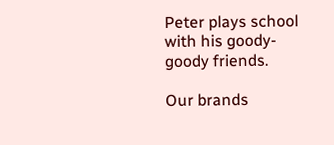Peter plays school with his goody-goody friends.

Our brands